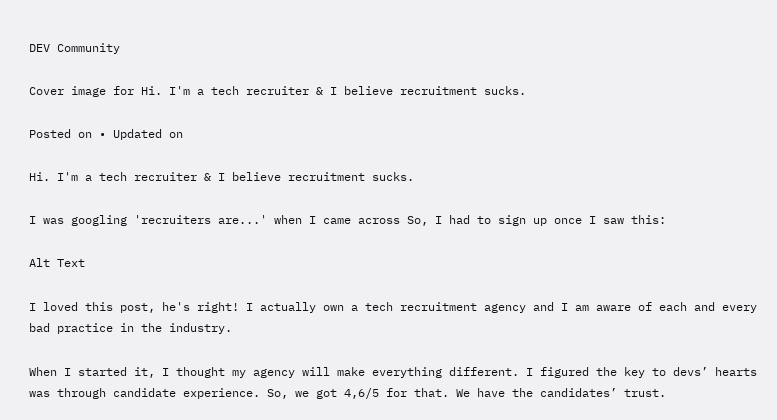DEV Community

Cover image for Hi. I'm a tech recruiter & I believe recruitment sucks.

Posted on • Updated on

Hi. I'm a tech recruiter & I believe recruitment sucks.

I was googling 'recruiters are...' when I came across So, I had to sign up once I saw this:

Alt Text

I loved this post, he's right! I actually own a tech recruitment agency and I am aware of each and every bad practice in the industry.

When I started it, I thought my agency will make everything different. I figured the key to devs’ hearts was through candidate experience. So, we got 4,6/5 for that. We have the candidates’ trust.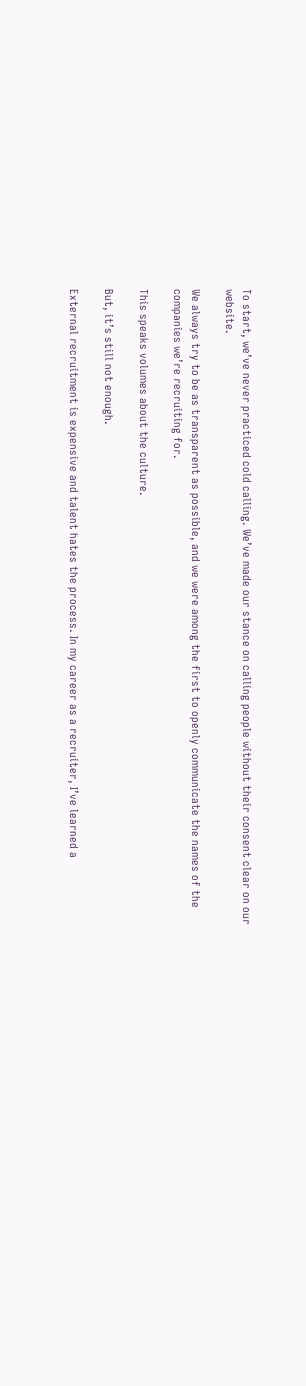To start, we’ve never practiced cold calling. We’ve made our stance on calling people without their consent clear on our website.

We always try to be as transparent as possible, and we were among the first to openly communicate the names of the companies we’re recruiting for.

This speaks volumes about the culture.

But, it’s still not enough.

External recruitment is expensive and talent hates the process. In my career as a recruiter, I’ve learned a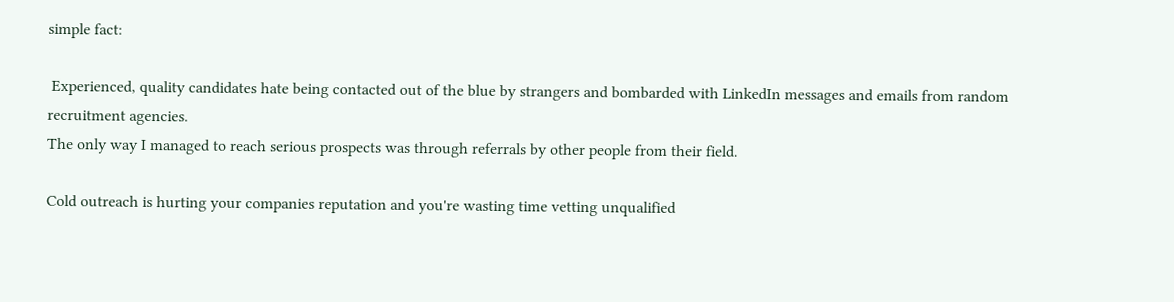simple fact:

 Experienced, quality candidates hate being contacted out of the blue by strangers and bombarded with LinkedIn messages and emails from random recruitment agencies.
The only way I managed to reach serious prospects was through referrals by other people from their field.

Cold outreach is hurting your companies reputation and you're wasting time vetting unqualified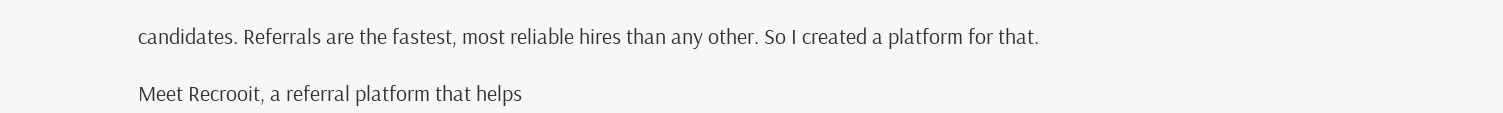candidates. Referrals are the fastest, most reliable hires than any other. So I created a platform for that.

Meet Recrooit, a referral platform that helps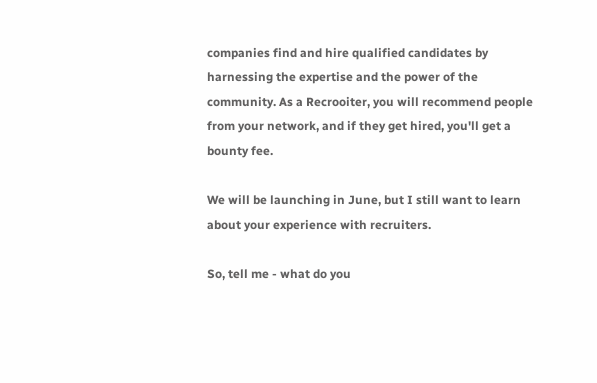companies find and hire qualified candidates by harnessing the expertise and the power of the community. As a Recrooiter, you will recommend people from your network, and if they get hired, you'll get a bounty fee.

We will be launching in June, but I still want to learn about your experience with recruiters.

So, tell me - what do you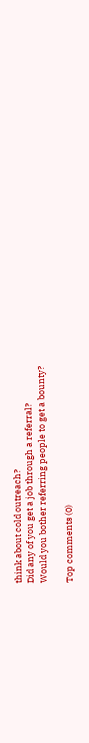think about cold outreach?
Did any of you get a job through a referral?
Would you bother referring people to get a bounty?

Top comments (0)